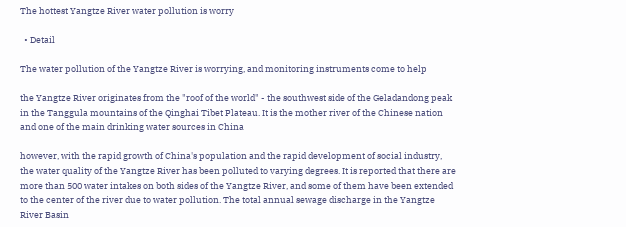The hottest Yangtze River water pollution is worry

  • Detail

The water pollution of the Yangtze River is worrying, and monitoring instruments come to help

the Yangtze River originates from the "roof of the world" - the southwest side of the Geladandong peak in the Tanggula mountains of the Qinghai Tibet Plateau. It is the mother river of the Chinese nation and one of the main drinking water sources in China

however, with the rapid growth of China's population and the rapid development of social industry, the water quality of the Yangtze River has been polluted to varying degrees. It is reported that there are more than 500 water intakes on both sides of the Yangtze River, and some of them have been extended to the center of the river due to water pollution. The total annual sewage discharge in the Yangtze River Basin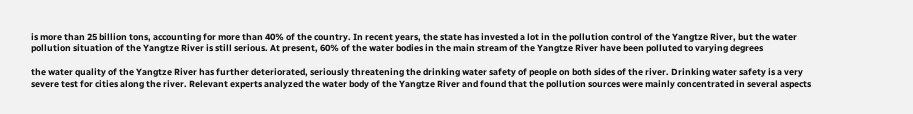is more than 25 billion tons, accounting for more than 40% of the country. In recent years, the state has invested a lot in the pollution control of the Yangtze River, but the water pollution situation of the Yangtze River is still serious. At present, 60% of the water bodies in the main stream of the Yangtze River have been polluted to varying degrees

the water quality of the Yangtze River has further deteriorated, seriously threatening the drinking water safety of people on both sides of the river. Drinking water safety is a very severe test for cities along the river. Relevant experts analyzed the water body of the Yangtze River and found that the pollution sources were mainly concentrated in several aspects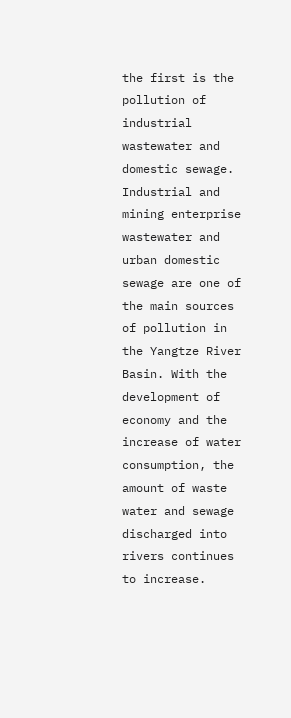the first is the pollution of industrial wastewater and domestic sewage. Industrial and mining enterprise wastewater and urban domestic sewage are one of the main sources of pollution in the Yangtze River Basin. With the development of economy and the increase of water consumption, the amount of waste water and sewage discharged into rivers continues to increase.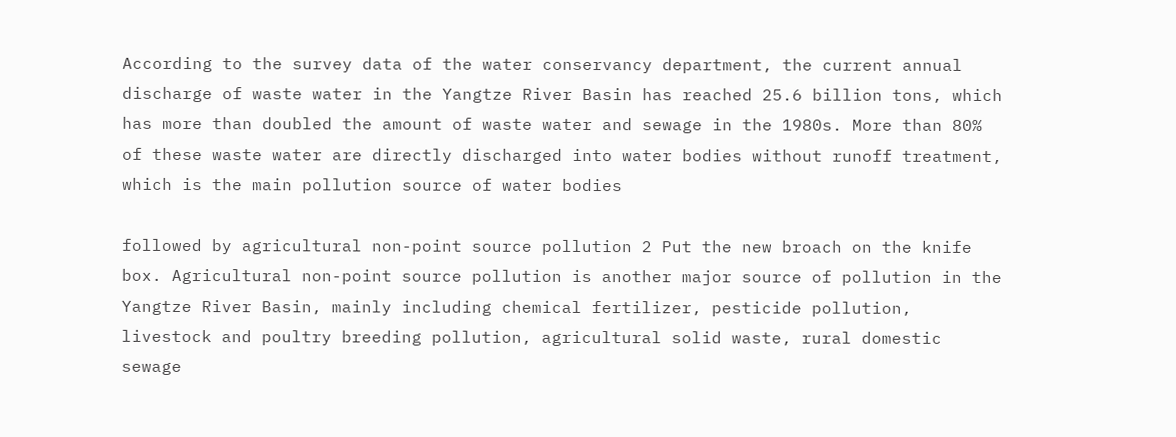According to the survey data of the water conservancy department, the current annual discharge of waste water in the Yangtze River Basin has reached 25.6 billion tons, which has more than doubled the amount of waste water and sewage in the 1980s. More than 80% of these waste water are directly discharged into water bodies without runoff treatment, which is the main pollution source of water bodies

followed by agricultural non-point source pollution 2 Put the new broach on the knife box. Agricultural non-point source pollution is another major source of pollution in the Yangtze River Basin, mainly including chemical fertilizer, pesticide pollution, livestock and poultry breeding pollution, agricultural solid waste, rural domestic sewage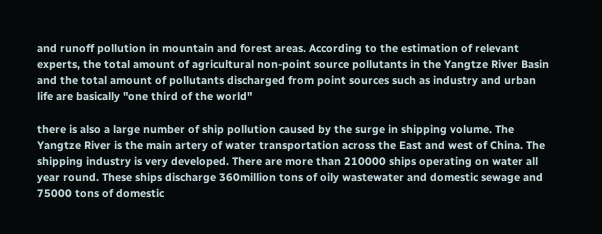and runoff pollution in mountain and forest areas. According to the estimation of relevant experts, the total amount of agricultural non-point source pollutants in the Yangtze River Basin and the total amount of pollutants discharged from point sources such as industry and urban life are basically "one third of the world"

there is also a large number of ship pollution caused by the surge in shipping volume. The Yangtze River is the main artery of water transportation across the East and west of China. The shipping industry is very developed. There are more than 210000 ships operating on water all year round. These ships discharge 360million tons of oily wastewater and domestic sewage and 75000 tons of domestic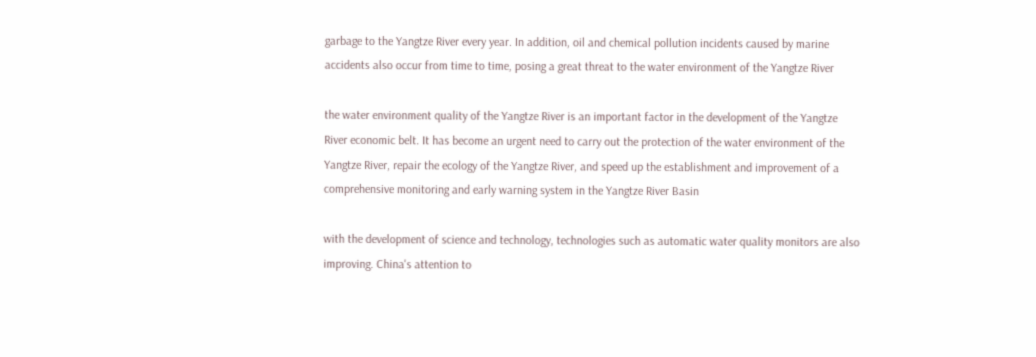garbage to the Yangtze River every year. In addition, oil and chemical pollution incidents caused by marine accidents also occur from time to time, posing a great threat to the water environment of the Yangtze River

the water environment quality of the Yangtze River is an important factor in the development of the Yangtze River economic belt. It has become an urgent need to carry out the protection of the water environment of the Yangtze River, repair the ecology of the Yangtze River, and speed up the establishment and improvement of a comprehensive monitoring and early warning system in the Yangtze River Basin

with the development of science and technology, technologies such as automatic water quality monitors are also improving. China's attention to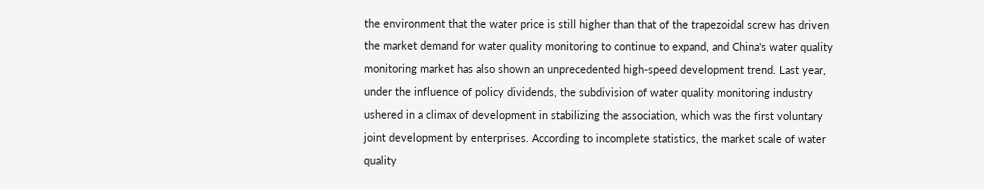the environment that the water price is still higher than that of the trapezoidal screw has driven the market demand for water quality monitoring to continue to expand, and China's water quality monitoring market has also shown an unprecedented high-speed development trend. Last year, under the influence of policy dividends, the subdivision of water quality monitoring industry ushered in a climax of development in stabilizing the association, which was the first voluntary joint development by enterprises. According to incomplete statistics, the market scale of water quality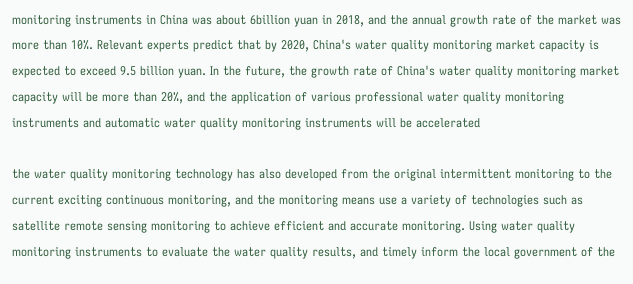monitoring instruments in China was about 6billion yuan in 2018, and the annual growth rate of the market was more than 10%. Relevant experts predict that by 2020, China's water quality monitoring market capacity is expected to exceed 9.5 billion yuan. In the future, the growth rate of China's water quality monitoring market capacity will be more than 20%, and the application of various professional water quality monitoring instruments and automatic water quality monitoring instruments will be accelerated

the water quality monitoring technology has also developed from the original intermittent monitoring to the current exciting continuous monitoring, and the monitoring means use a variety of technologies such as satellite remote sensing monitoring to achieve efficient and accurate monitoring. Using water quality monitoring instruments to evaluate the water quality results, and timely inform the local government of the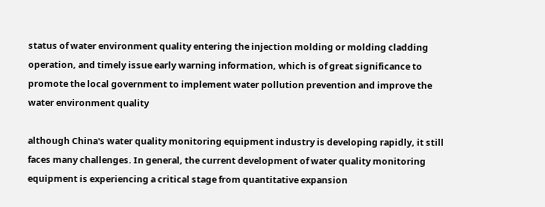status of water environment quality entering the injection molding or molding cladding operation, and timely issue early warning information, which is of great significance to promote the local government to implement water pollution prevention and improve the water environment quality

although China's water quality monitoring equipment industry is developing rapidly, it still faces many challenges. In general, the current development of water quality monitoring equipment is experiencing a critical stage from quantitative expansion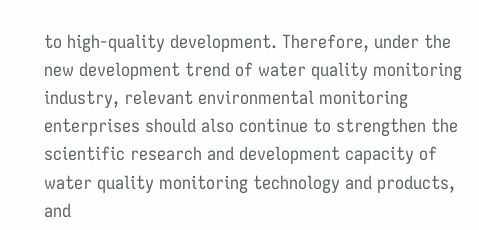to high-quality development. Therefore, under the new development trend of water quality monitoring industry, relevant environmental monitoring enterprises should also continue to strengthen the scientific research and development capacity of water quality monitoring technology and products, and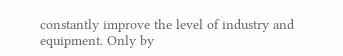constantly improve the level of industry and equipment. Only by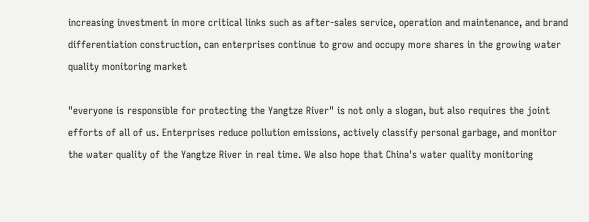increasing investment in more critical links such as after-sales service, operation and maintenance, and brand differentiation construction, can enterprises continue to grow and occupy more shares in the growing water quality monitoring market

"everyone is responsible for protecting the Yangtze River" is not only a slogan, but also requires the joint efforts of all of us. Enterprises reduce pollution emissions, actively classify personal garbage, and monitor the water quality of the Yangtze River in real time. We also hope that China's water quality monitoring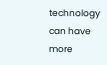technology can have more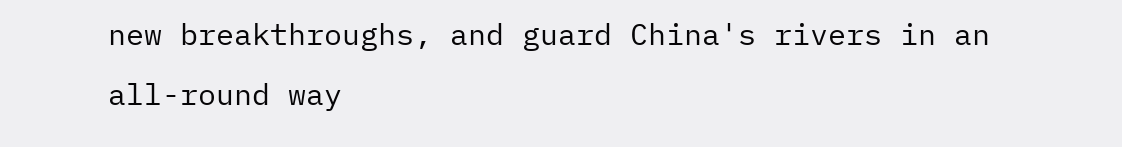new breakthroughs, and guard China's rivers in an all-round way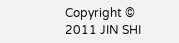Copyright © 2011 JIN SHI